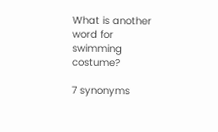What is another word for swimming costume?

7 synonyms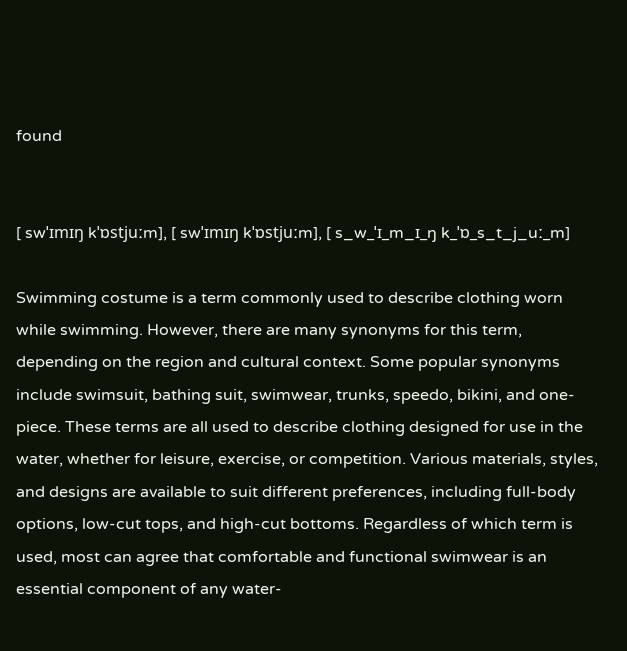found


[ swˈɪmɪŋ kˈɒstjuːm], [ swˈɪmɪŋ kˈɒstjuːm], [ s_w_ˈɪ_m_ɪ_ŋ k_ˈɒ_s_t_j_uː_m]

Swimming costume is a term commonly used to describe clothing worn while swimming. However, there are many synonyms for this term, depending on the region and cultural context. Some popular synonyms include swimsuit, bathing suit, swimwear, trunks, speedo, bikini, and one-piece. These terms are all used to describe clothing designed for use in the water, whether for leisure, exercise, or competition. Various materials, styles, and designs are available to suit different preferences, including full-body options, low-cut tops, and high-cut bottoms. Regardless of which term is used, most can agree that comfortable and functional swimwear is an essential component of any water-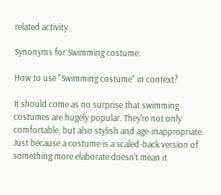related activity.

Synonyms for Swimming costume:

How to use "Swimming costume" in context?

It should come as no surprise that swimming costumes are hugely popular. They're not only comfortable, but also stylish and age-inappropriate. Just because a costume is a scaled-back version of something more elaborate doesn't mean it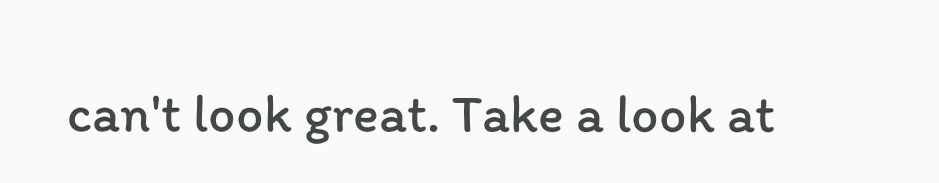can't look great. Take a look at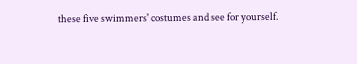these five swimmers' costumes and see for yourself.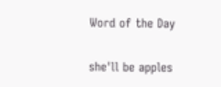Word of the Day

she'll be apples